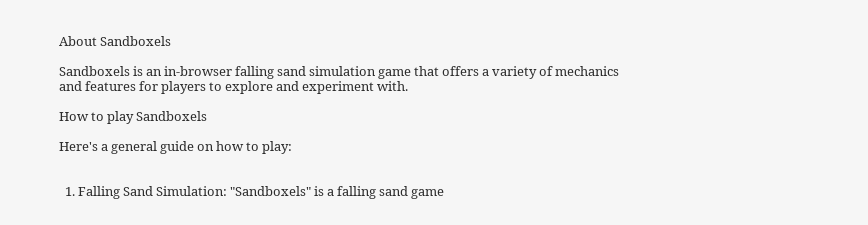About Sandboxels

Sandboxels is an in-browser falling sand simulation game that offers a variety of mechanics and features for players to explore and experiment with.

How to play Sandboxels

Here's a general guide on how to play:


  1. Falling Sand Simulation: "Sandboxels" is a falling sand game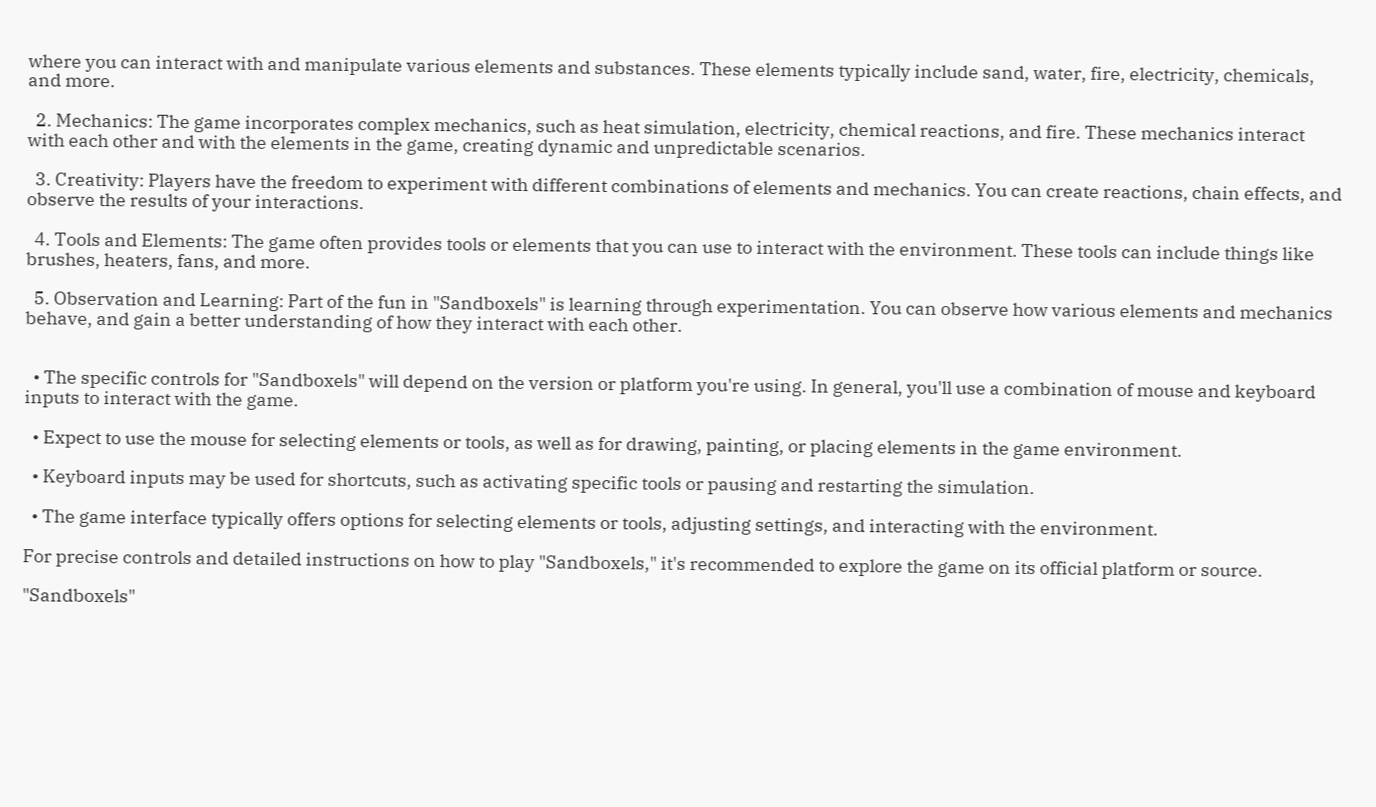where you can interact with and manipulate various elements and substances. These elements typically include sand, water, fire, electricity, chemicals, and more.

  2. Mechanics: The game incorporates complex mechanics, such as heat simulation, electricity, chemical reactions, and fire. These mechanics interact with each other and with the elements in the game, creating dynamic and unpredictable scenarios.

  3. Creativity: Players have the freedom to experiment with different combinations of elements and mechanics. You can create reactions, chain effects, and observe the results of your interactions.

  4. Tools and Elements: The game often provides tools or elements that you can use to interact with the environment. These tools can include things like brushes, heaters, fans, and more.

  5. Observation and Learning: Part of the fun in "Sandboxels" is learning through experimentation. You can observe how various elements and mechanics behave, and gain a better understanding of how they interact with each other.


  • The specific controls for "Sandboxels" will depend on the version or platform you're using. In general, you'll use a combination of mouse and keyboard inputs to interact with the game.

  • Expect to use the mouse for selecting elements or tools, as well as for drawing, painting, or placing elements in the game environment.

  • Keyboard inputs may be used for shortcuts, such as activating specific tools or pausing and restarting the simulation.

  • The game interface typically offers options for selecting elements or tools, adjusting settings, and interacting with the environment.

For precise controls and detailed instructions on how to play "Sandboxels," it's recommended to explore the game on its official platform or source.

"Sandboxels"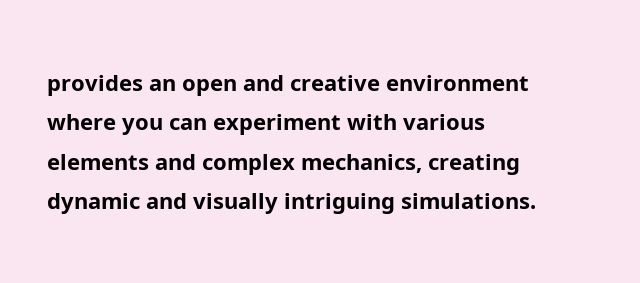provides an open and creative environment where you can experiment with various elements and complex mechanics, creating dynamic and visually intriguing simulations.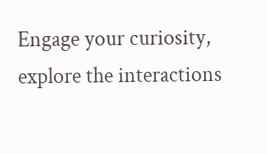Engage your curiosity, explore the interactions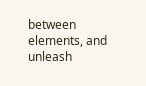between elements, and unleash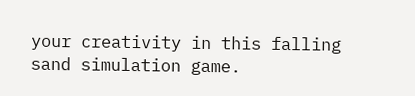your creativity in this falling sand simulation game.